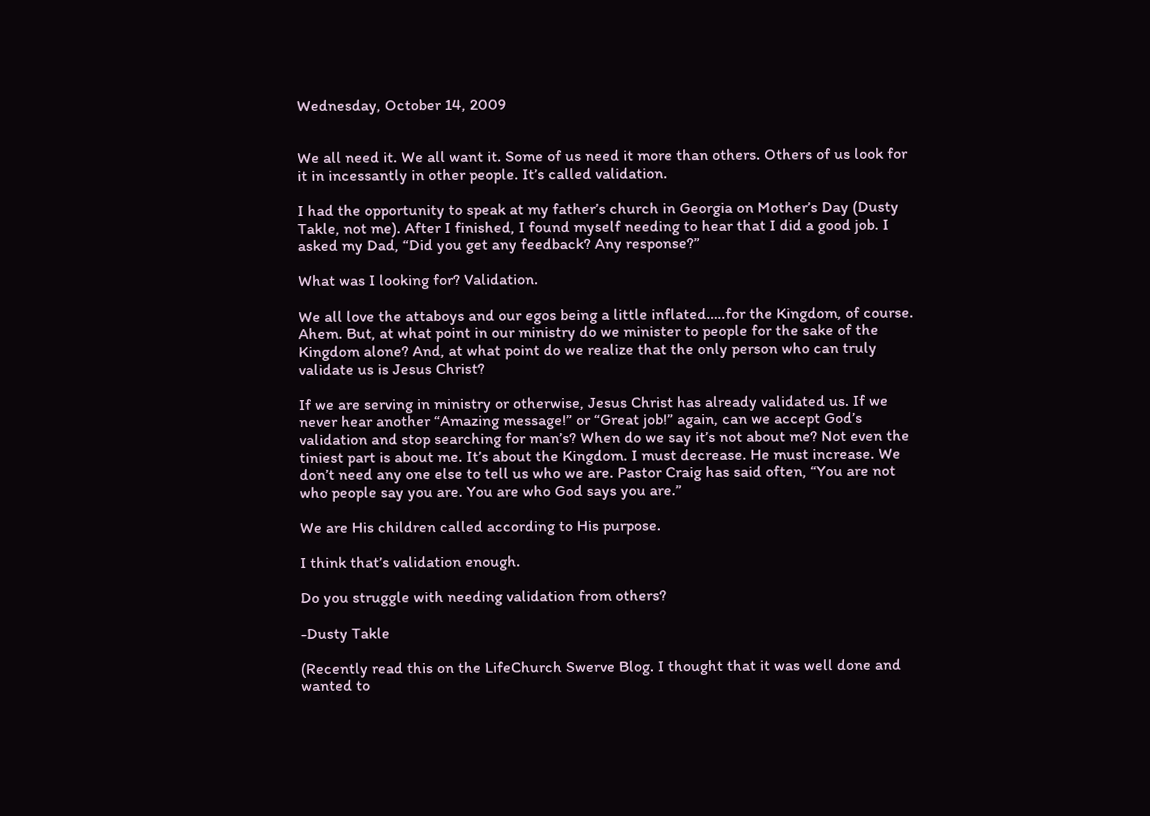Wednesday, October 14, 2009


We all need it. We all want it. Some of us need it more than others. Others of us look for it in incessantly in other people. It’s called validation.

I had the opportunity to speak at my father’s church in Georgia on Mother’s Day (Dusty Takle, not me). After I finished, I found myself needing to hear that I did a good job. I asked my Dad, “Did you get any feedback? Any response?”

What was I looking for? Validation.

We all love the attaboys and our egos being a little inflated…..for the Kingdom, of course. Ahem. But, at what point in our ministry do we minister to people for the sake of the Kingdom alone? And, at what point do we realize that the only person who can truly validate us is Jesus Christ?

If we are serving in ministry or otherwise, Jesus Christ has already validated us. If we never hear another “Amazing message!” or “Great job!” again, can we accept God’s validation and stop searching for man’s? When do we say it’s not about me? Not even the tiniest part is about me. It’s about the Kingdom. I must decrease. He must increase. We don’t need any one else to tell us who we are. Pastor Craig has said often, “You are not who people say you are. You are who God says you are.”

We are His children called according to His purpose.

I think that’s validation enough.

Do you struggle with needing validation from others?

-Dusty Takle

(Recently read this on the LifeChurch Swerve Blog. I thought that it was well done and wanted to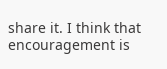share it. I think that encouragement is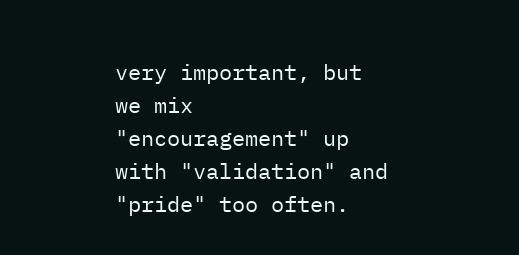very important, but we mix "encouragement" up with "validation" and "pride" too often.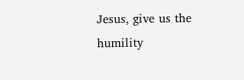Jesus, give us the humility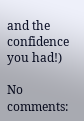and the confidence you had!)

No comments: